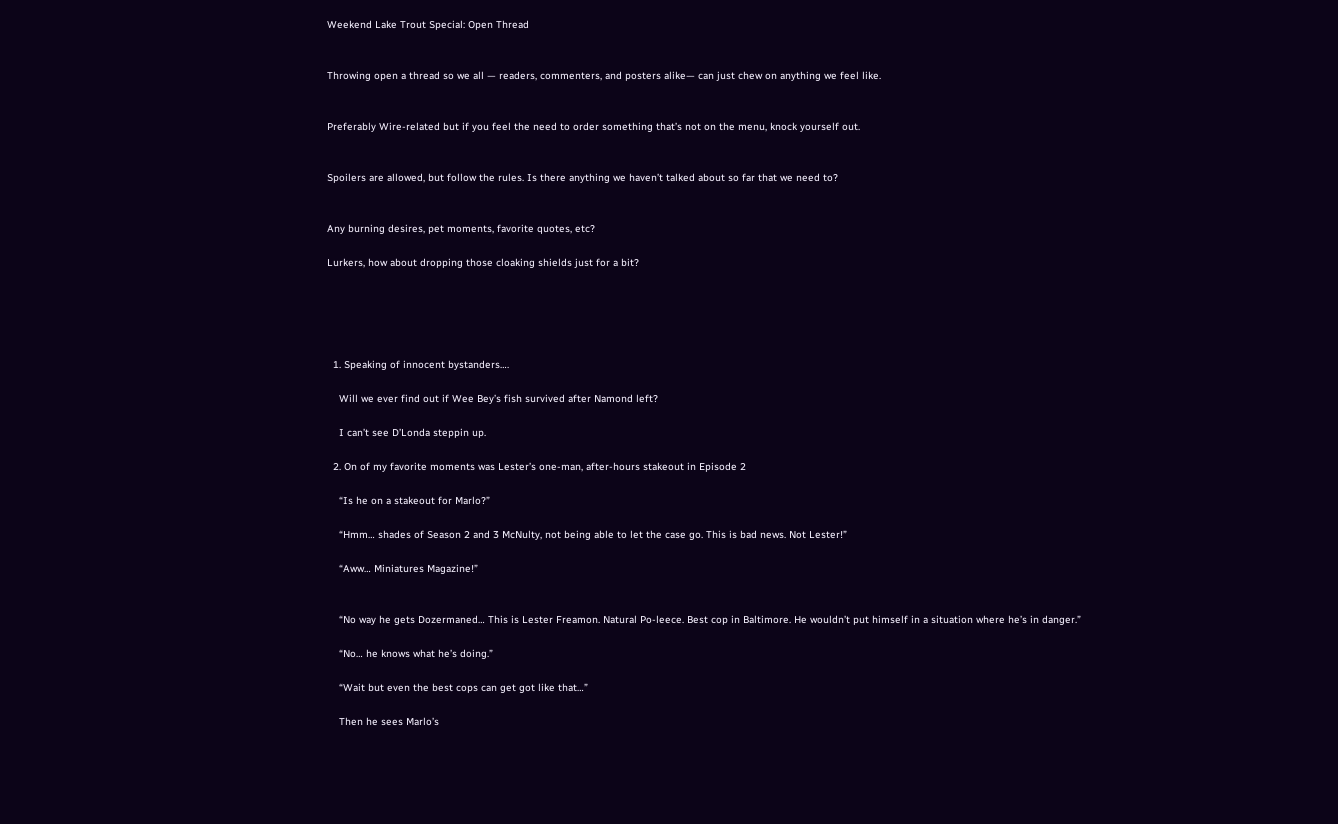Weekend Lake Trout Special: Open Thread


Throwing open a thread so we all — readers, commenters, and posters alike— can just chew on anything we feel like.


Preferably Wire-related but if you feel the need to order something that’s not on the menu, knock yourself out.


Spoilers are allowed, but follow the rules. Is there anything we haven’t talked about so far that we need to?


Any burning desires, pet moments, favorite quotes, etc?

Lurkers, how about dropping those cloaking shields just for a bit?





  1. Speaking of innocent bystanders….

    Will we ever find out if Wee Bey’s fish survived after Namond left?

    I can’t see D’Londa steppin up.

  2. On of my favorite moments was Lester’s one-man, after-hours stakeout in Episode 2

    “Is he on a stakeout for Marlo?”

    “Hmm… shades of Season 2 and 3 McNulty, not being able to let the case go. This is bad news. Not Lester!”

    “Aww… Miniatures Magazine!”


    “No way he gets Dozermaned… This is Lester Freamon. Natural Po-leece. Best cop in Baltimore. He wouldn’t put himself in a situation where he’s in danger.”

    “No… he knows what he’s doing.”

    “Wait but even the best cops can get got like that…”

    Then he sees Marlo’s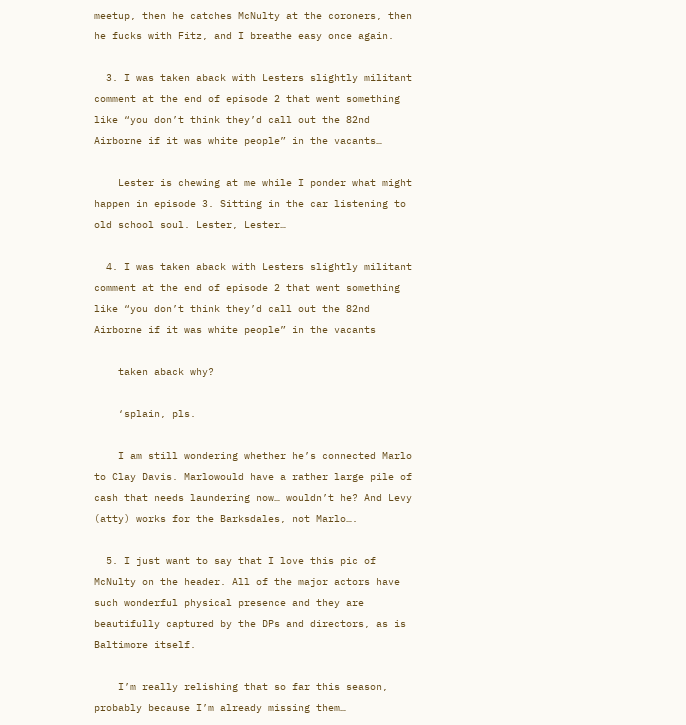meetup, then he catches McNulty at the coroners, then he fucks with Fitz, and I breathe easy once again.

  3. I was taken aback with Lesters slightly militant comment at the end of episode 2 that went something like “you don’t think they’d call out the 82nd Airborne if it was white people” in the vacants…

    Lester is chewing at me while I ponder what might happen in episode 3. Sitting in the car listening to old school soul. Lester, Lester…

  4. I was taken aback with Lesters slightly militant comment at the end of episode 2 that went something like “you don’t think they’d call out the 82nd Airborne if it was white people” in the vacants

    taken aback why?

    ‘splain, pls.

    I am still wondering whether he’s connected Marlo to Clay Davis. Marlowould have a rather large pile of cash that needs laundering now… wouldn’t he? And Levy (atty) works for the Barksdales, not Marlo….

  5. I just want to say that I love this pic of McNulty on the header. All of the major actors have such wonderful physical presence and they are beautifully captured by the DPs and directors, as is Baltimore itself.

    I’m really relishing that so far this season, probably because I’m already missing them…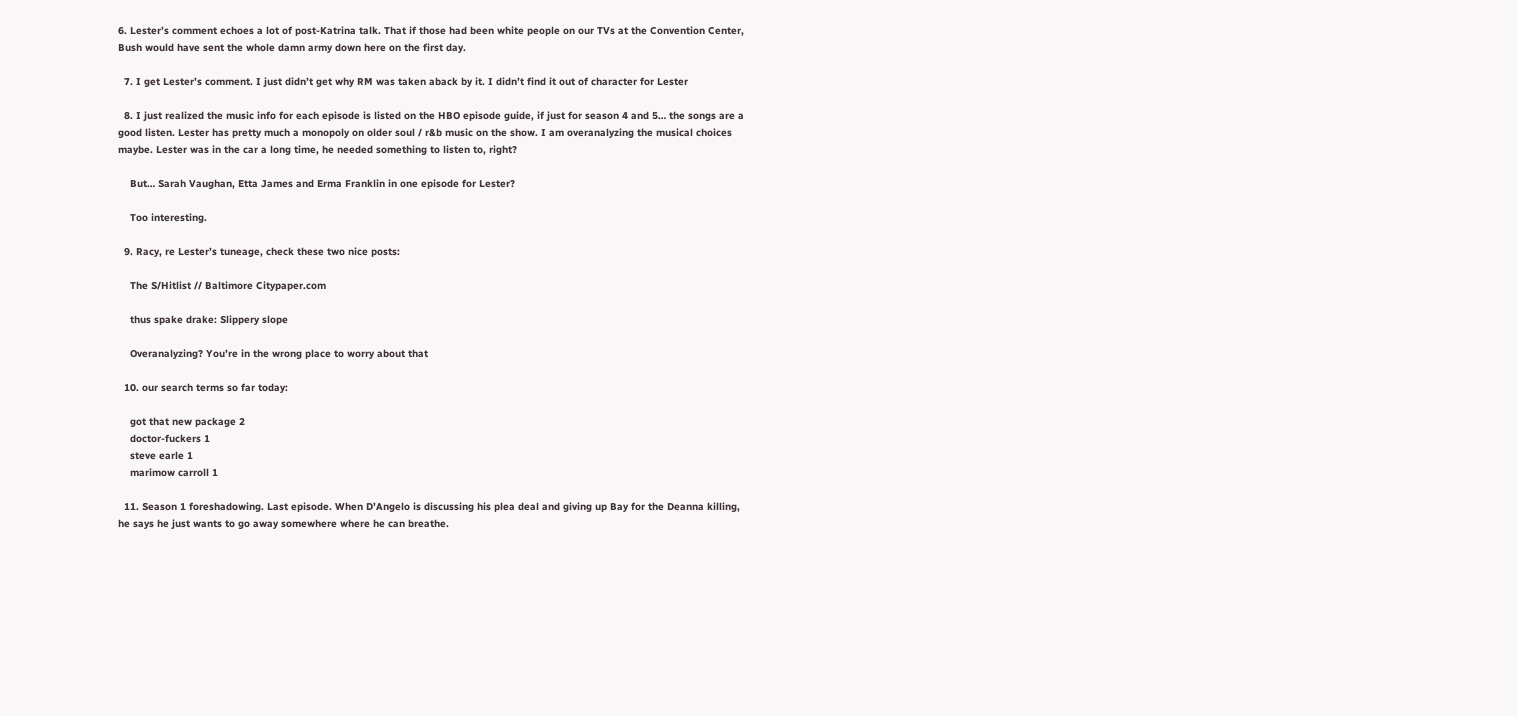6. Lester’s comment echoes a lot of post-Katrina talk. That if those had been white people on our TVs at the Convention Center, Bush would have sent the whole damn army down here on the first day.

  7. I get Lester’s comment. I just didn’t get why RM was taken aback by it. I didn’t find it out of character for Lester

  8. I just realized the music info for each episode is listed on the HBO episode guide, if just for season 4 and 5… the songs are a good listen. Lester has pretty much a monopoly on older soul / r&b music on the show. I am overanalyzing the musical choices maybe. Lester was in the car a long time, he needed something to listen to, right?

    But… Sarah Vaughan, Etta James and Erma Franklin in one episode for Lester?

    Too interesting.

  9. Racy, re Lester’s tuneage, check these two nice posts:

    The S/Hitlist // Baltimore Citypaper.com

    thus spake drake: Slippery slope

    Overanalyzing? You’re in the wrong place to worry about that

  10. our search terms so far today:

    got that new package 2
    doctor-fuckers 1
    steve earle 1
    marimow carroll 1

  11. Season 1 foreshadowing. Last episode. When D’Angelo is discussing his plea deal and giving up Bay for the Deanna killing, he says he just wants to go away somewhere where he can breathe.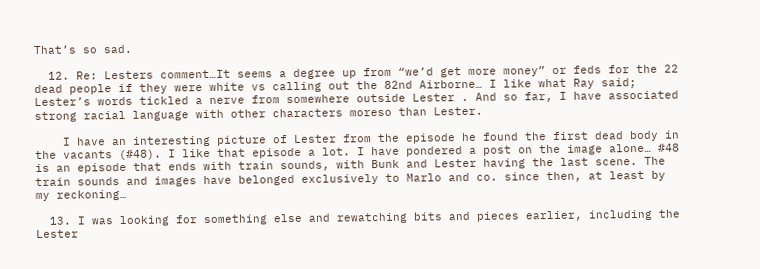That’s so sad.

  12. Re: Lesters comment…It seems a degree up from “we’d get more money” or feds for the 22 dead people if they were white vs calling out the 82nd Airborne… I like what Ray said; Lester’s words tickled a nerve from somewhere outside Lester . And so far, I have associated strong racial language with other characters moreso than Lester.

    I have an interesting picture of Lester from the episode he found the first dead body in the vacants (#48). I like that episode a lot. I have pondered a post on the image alone… #48 is an episode that ends with train sounds, with Bunk and Lester having the last scene. The train sounds and images have belonged exclusively to Marlo and co. since then, at least by my reckoning…

  13. I was looking for something else and rewatching bits and pieces earlier, including the Lester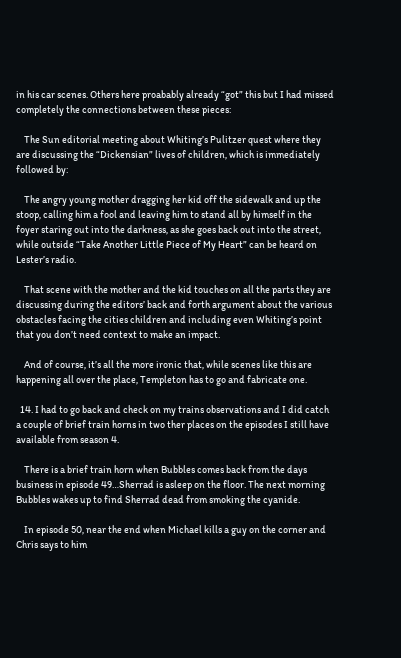in his car scenes. Others here proabably already “got” this but I had missed completely the connections between these pieces:

    The Sun editorial meeting about Whiting’s Pulitzer quest where they are discussing the “Dickensian” lives of children, which is immediately followed by:

    The angry young mother dragging her kid off the sidewalk and up the stoop, calling him a fool and leaving him to stand all by himself in the foyer staring out into the darkness, as she goes back out into the street, while outside “Take Another Little Piece of My Heart” can be heard on Lester’s radio.

    That scene with the mother and the kid touches on all the parts they are discussing during the editors’ back and forth argument about the various obstacles facing the cities children and including even Whiting’s point that you don’t need context to make an impact.

    And of course, it’s all the more ironic that, while scenes like this are happening all over the place, Templeton has to go and fabricate one.

  14. I had to go back and check on my trains observations and I did catch a couple of brief train horns in two ther places on the episodes I still have available from season 4.

    There is a brief train horn when Bubbles comes back from the days business in episode 49…Sherrad is asleep on the floor. The next morning Bubbles wakes up to find Sherrad dead from smoking the cyanide.

    In episode 50, near the end when Michael kills a guy on the corner and Chris says to him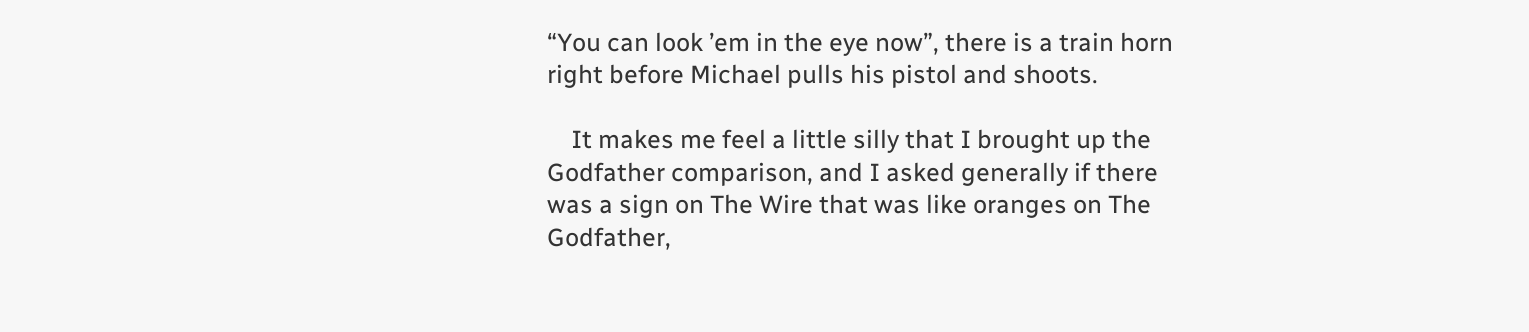“You can look ’em in the eye now”, there is a train horn right before Michael pulls his pistol and shoots.

    It makes me feel a little silly that I brought up the Godfather comparison, and I asked generally if there was a sign on The Wire that was like oranges on The Godfather,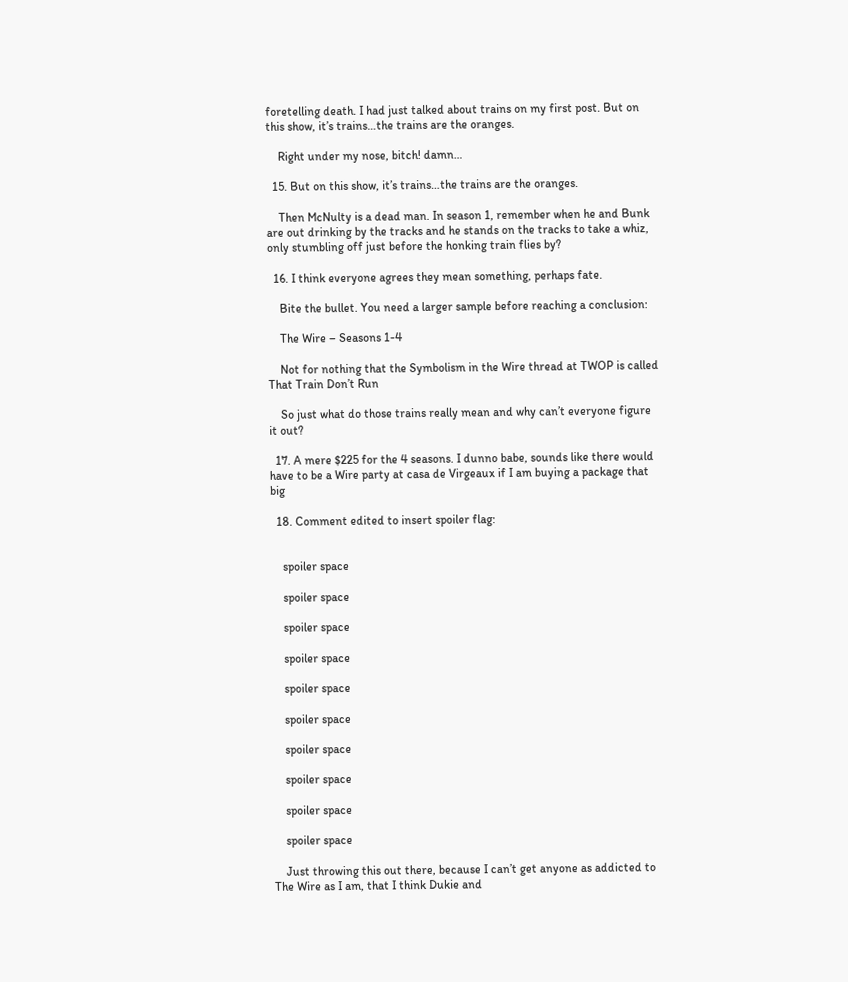foretelling death. I had just talked about trains on my first post. But on this show, it’s trains…the trains are the oranges.

    Right under my nose, bitch! damn…

  15. But on this show, it’s trains…the trains are the oranges.

    Then McNulty is a dead man. In season 1, remember when he and Bunk are out drinking by the tracks and he stands on the tracks to take a whiz, only stumbling off just before the honking train flies by?

  16. I think everyone agrees they mean something, perhaps fate.

    Bite the bullet. You need a larger sample before reaching a conclusion:

    The Wire – Seasons 1-4

    Not for nothing that the Symbolism in the Wire thread at TWOP is called That Train Don’t Run

    So just what do those trains really mean and why can’t everyone figure it out?

  17. A mere $225 for the 4 seasons. I dunno babe, sounds like there would have to be a Wire party at casa de Virgeaux if I am buying a package that big

  18. Comment edited to insert spoiler flag:


    spoiler space

    spoiler space

    spoiler space

    spoiler space

    spoiler space

    spoiler space

    spoiler space

    spoiler space

    spoiler space

    spoiler space

    Just throwing this out there, because I can’t get anyone as addicted to The Wire as I am, that I think Dukie and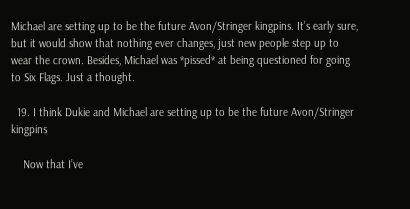Michael are setting up to be the future Avon/Stringer kingpins. It’s early sure, but it would show that nothing ever changes, just new people step up to wear the crown. Besides, Michael was *pissed* at being questioned for going to Six Flags. Just a thought.

  19. I think Dukie and Michael are setting up to be the future Avon/Stringer kingpins

    Now that I’ve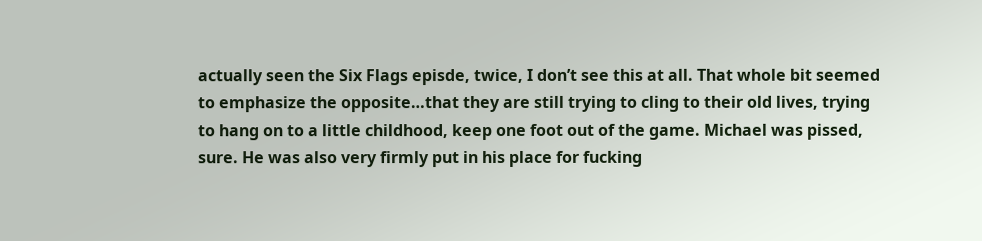actually seen the Six Flags episde, twice, I don’t see this at all. That whole bit seemed to emphasize the opposite…that they are still trying to cling to their old lives, trying to hang on to a little childhood, keep one foot out of the game. Michael was pissed, sure. He was also very firmly put in his place for fucking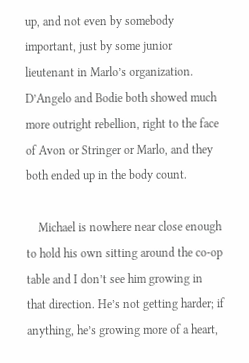up, and not even by somebody important, just by some junior lieutenant in Marlo’s organization. D’Angelo and Bodie both showed much more outright rebellion, right to the face of Avon or Stringer or Marlo, and they both ended up in the body count.

    Michael is nowhere near close enough to hold his own sitting around the co-op table and I don’t see him growing in that direction. He’s not getting harder; if anything, he’s growing more of a heart,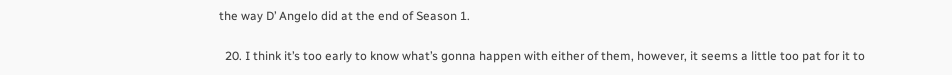the way D’ Angelo did at the end of Season 1.

  20. I think it’s too early to know what’s gonna happen with either of them, however, it seems a little too pat for it to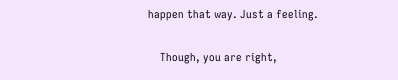happen that way. Just a feeling.

    Though, you are right,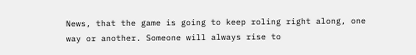News, that the game is going to keep roling right along, one way or another. Someone will always rise to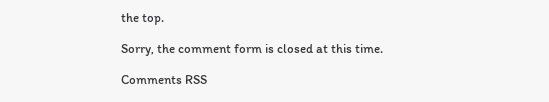the top.

Sorry, the comment form is closed at this time.

Comments RSS